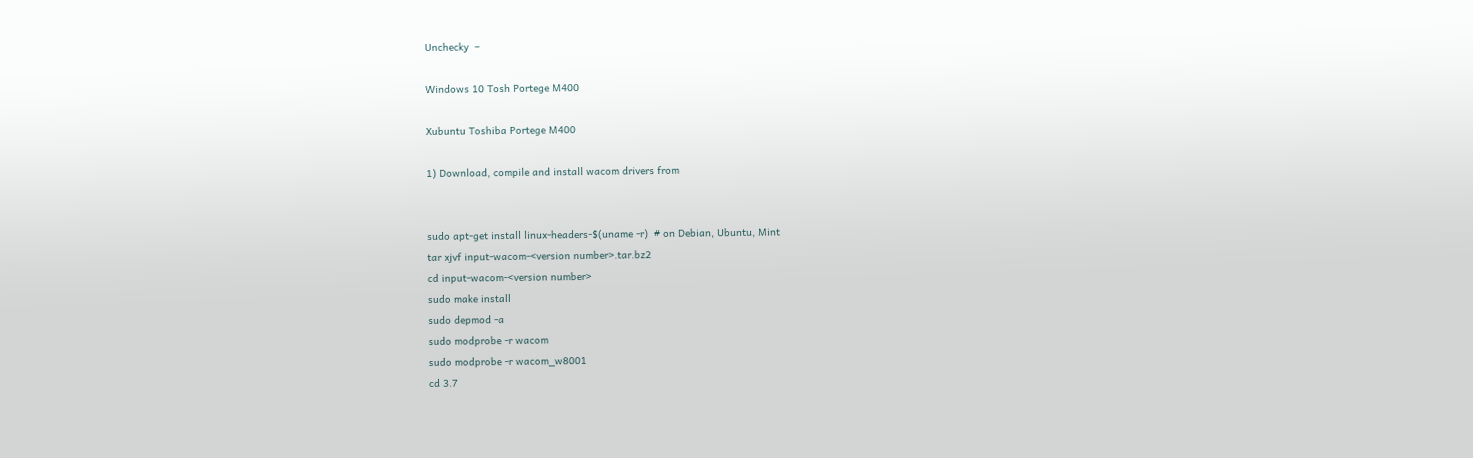Unchecky  –

Windows 10 Tosh Portege M400

Xubuntu Toshiba Portege M400

1) Download, compile and install wacom drivers from


sudo apt-get install linux-headers-$(uname -r)  # on Debian, Ubuntu, Mint
tar xjvf input-wacom-<version number>.tar.bz2
cd input-wacom-<version number>
sudo make install
sudo depmod -a
sudo modprobe -r wacom
sudo modprobe -r wacom_w8001
cd 3.7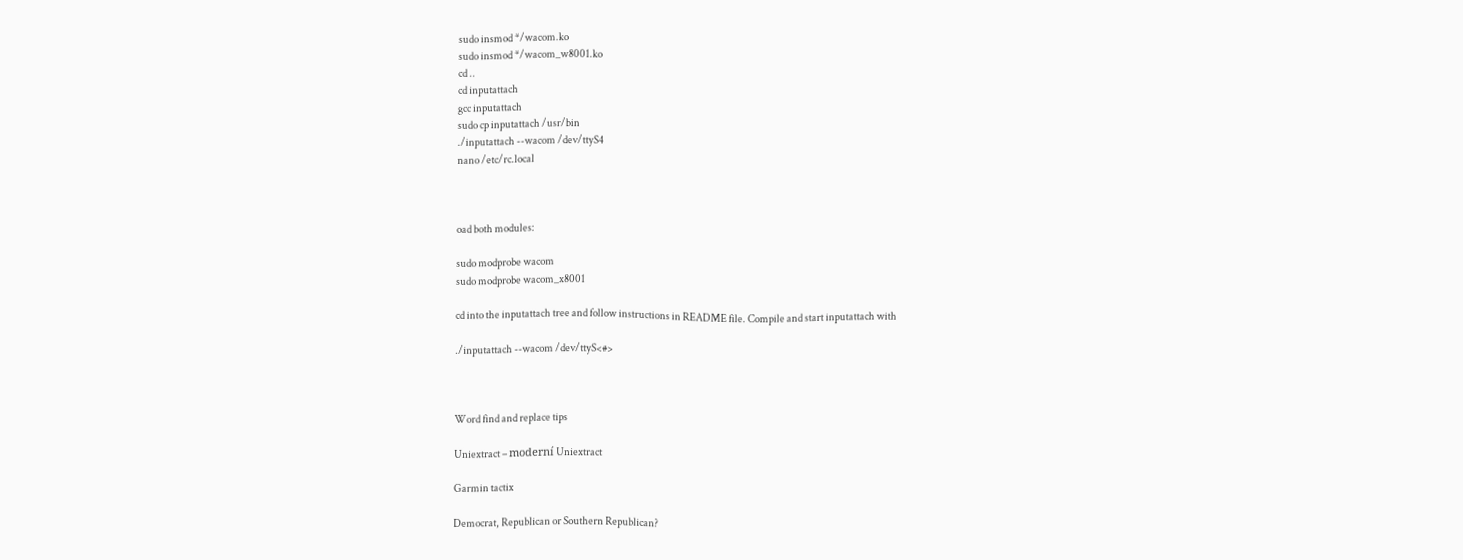sudo insmod */wacom.ko
sudo insmod */wacom_w8001.ko
cd ..
cd inputattach
gcc inputattach
sudo cp inputattach /usr/bin
./inputattach --wacom /dev/ttyS4
nano /etc/rc.local



oad both modules:

sudo modprobe wacom
sudo modprobe wacom_x8001

cd into the inputattach tree and follow instructions in README file. Compile and start inputattach with

./inputattach --wacom /dev/ttyS<#>



Word find and replace tips

Uniextract – moderní Uniextract

Garmin tactix

Democrat, Republican or Southern Republican?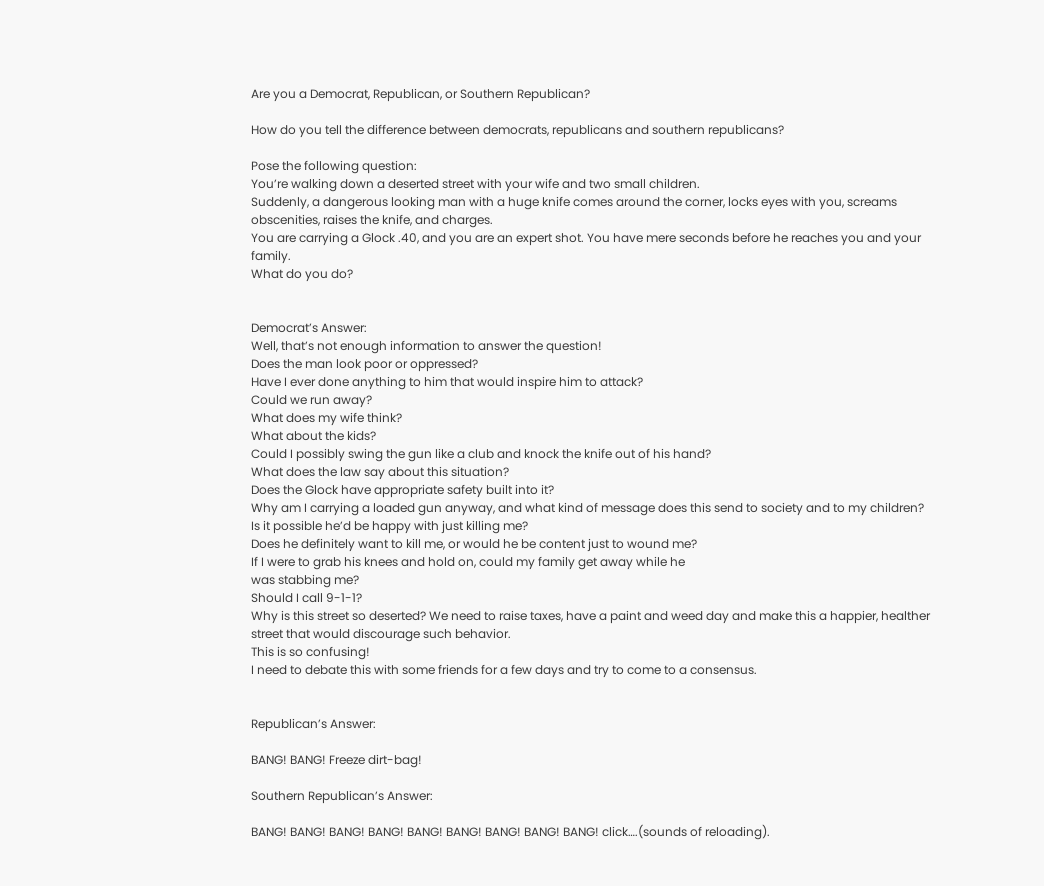Are you a Democrat, Republican, or Southern Republican?

How do you tell the difference between democrats, republicans and southern republicans?

Pose the following question:
You’re walking down a deserted street with your wife and two small children.
Suddenly, a dangerous looking man with a huge knife comes around the corner, locks eyes with you, screams obscenities, raises the knife, and charges.
You are carrying a Glock .40, and you are an expert shot. You have mere seconds before he reaches you and your family.
What do you do?


Democrat’s Answer:
Well, that’s not enough information to answer the question!
Does the man look poor or oppressed?
Have I ever done anything to him that would inspire him to attack?
Could we run away?
What does my wife think?
What about the kids?
Could I possibly swing the gun like a club and knock the knife out of his hand?
What does the law say about this situation?
Does the Glock have appropriate safety built into it?
Why am I carrying a loaded gun anyway, and what kind of message does this send to society and to my children?
Is it possible he’d be happy with just killing me?
Does he definitely want to kill me, or would he be content just to wound me?
If I were to grab his knees and hold on, could my family get away while he
was stabbing me?
Should I call 9-1-1?
Why is this street so deserted? We need to raise taxes, have a paint and weed day and make this a happier, healther street that would discourage such behavior.
This is so confusing!
I need to debate this with some friends for a few days and try to come to a consensus.


Republican’s Answer:

BANG! BANG! Freeze dirt-bag!

Southern Republican’s Answer:

BANG! BANG! BANG! BANG! BANG! BANG! BANG! BANG! BANG! click….(sounds of reloading).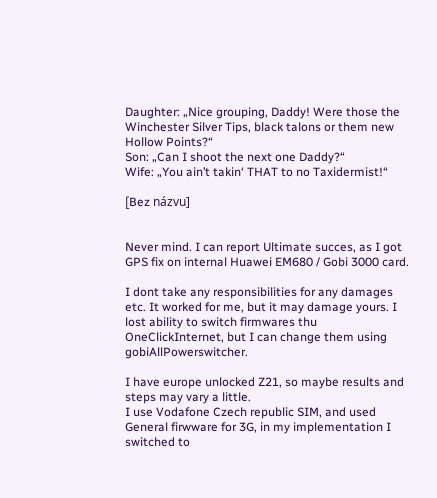Daughter: „Nice grouping, Daddy! Were those the Winchester Silver Tips, black talons or them new Hollow Points?“
Son: „Can I shoot the next one Daddy?“
Wife: „You ain’t takin‘ THAT to no Taxidermist!“

[Bez názvu]


Never mind. I can report Ultimate succes, as I got GPS fix on internal Huawei EM680 / Gobi 3000 card.

I dont take any responsibilities for any damages etc. It worked for me, but it may damage yours. I lost ability to switch firmwares thu OneClickInternet, but I can change them using gobiAllPowerswitcher.

I have europe unlocked Z21, so maybe results and steps may vary a little.
I use Vodafone Czech republic SIM, and used General firwware for 3G, in my implementation I switched to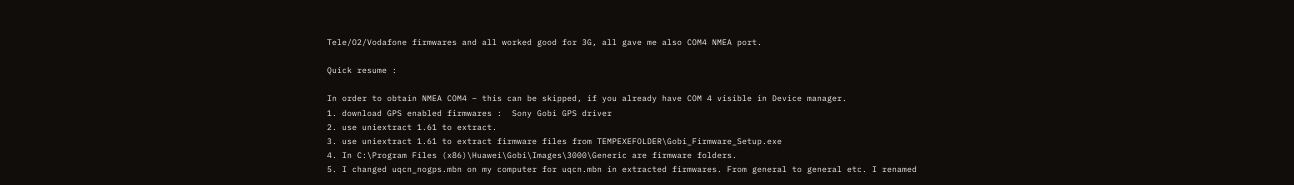Tele/O2/Vodafone firmwares and all worked good for 3G, all gave me also COM4 NMEA port.

Quick resume :

In order to obtain NMEA COM4 – this can be skipped, if you already have COM 4 visible in Device manager.
1. download GPS enabled firmwares :  Sony Gobi GPS driver
2. use uniextract 1.61 to extract.
3. use uniextract 1.61 to extract firmware files from TEMPEXEFOLDER\Gobi_Firmware_Setup.exe
4. In C:\Program Files (x86)\Huawei\Gobi\Images\3000\Generic are firmware folders.
5. I changed uqcn_nogps.mbn on my computer for uqcn.mbn in extracted firmwares. From general to general etc. I renamed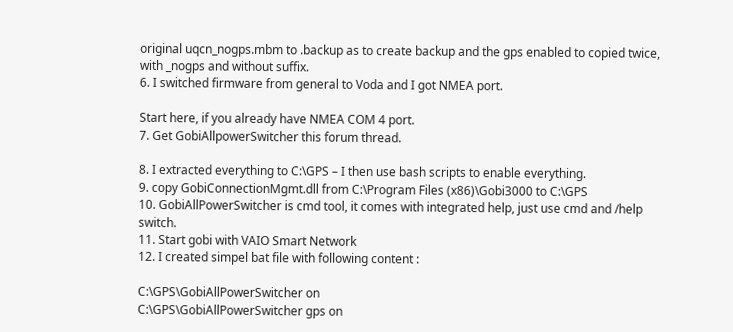original uqcn_nogps.mbm to .backup as to create backup and the gps enabled to copied twice, with _nogps and without suffix.
6. I switched firmware from general to Voda and I got NMEA port.

Start here, if you already have NMEA COM 4 port.
7. Get GobiAllpowerSwitcher this forum thread.

8. I extracted everything to C:\GPS – I then use bash scripts to enable everything.
9. copy GobiConnectionMgmt.dll from C:\Program Files (x86)\Gobi3000 to C:\GPS
10. GobiAllPowerSwitcher is cmd tool, it comes with integrated help, just use cmd and /help switch.
11. Start gobi with VAIO Smart Network
12. I created simpel bat file with following content :

C:\GPS\GobiAllPowerSwitcher on
C:\GPS\GobiAllPowerSwitcher gps on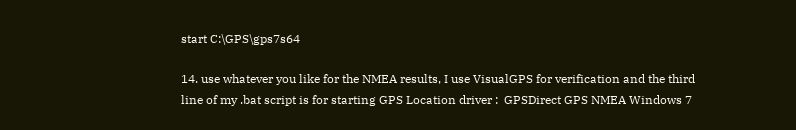start C:\GPS\gps7s64

14. use whatever you like for the NMEA results, I use VisualGPS for verification and the third line of my .bat script is for starting GPS Location driver :  GPSDirect GPS NMEA Windows 7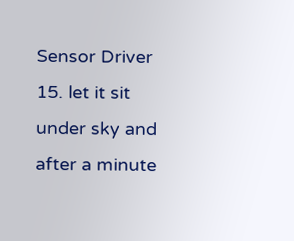Sensor Driver
15. let it sit under sky and after a minute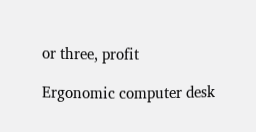or three, profit

Ergonomic computer desk